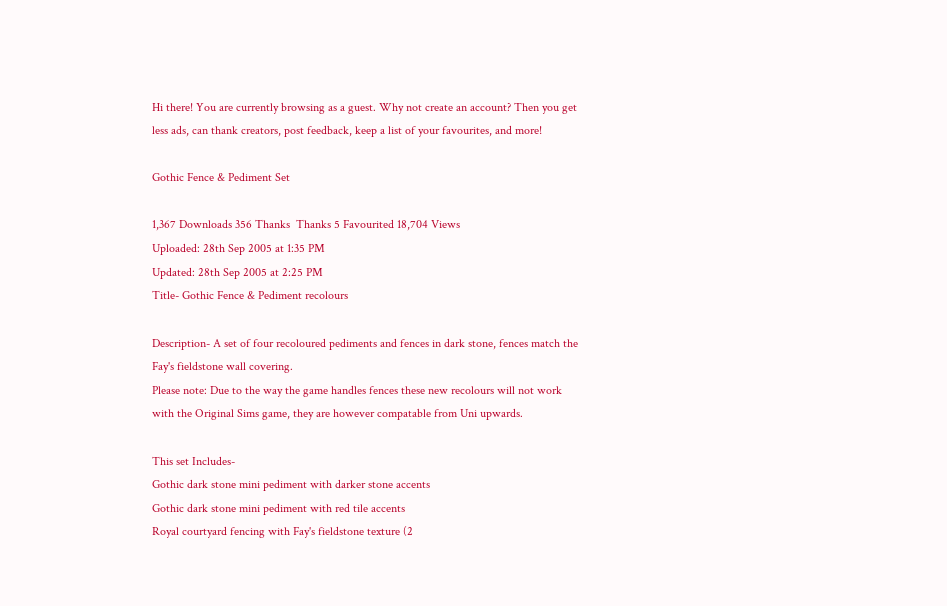Hi there! You are currently browsing as a guest. Why not create an account? Then you get less ads, can thank creators, post feedback, keep a list of your favourites, and more!

Gothic Fence & Pediment Set

1,367 Downloads 356 Thanks  Thanks 5 Favourited 18,704 Views
Uploaded: 28th Sep 2005 at 1:35 PM
Updated: 28th Sep 2005 at 2:25 PM
Title- Gothic Fence & Pediment recolours

Description- A set of four recoloured pediments and fences in dark stone, fences match the Fay's fieldstone wall covering.
Please note: Due to the way the game handles fences these new recolours will not work with the Original Sims game, they are however compatable from Uni upwards.

This set Includes-
Gothic dark stone mini pediment with darker stone accents
Gothic dark stone mini pediment with red tile accents
Royal courtyard fencing with Fay's fieldstone texture (2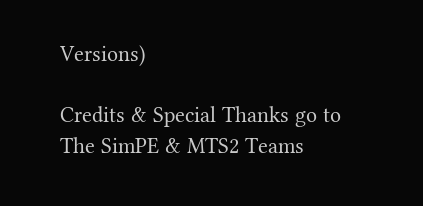Versions)

Credits & Special Thanks go to The SimPE & MTS2 Teams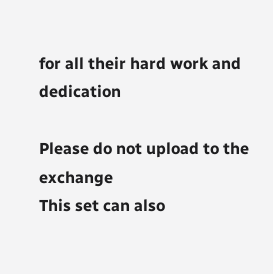for all their hard work and dedication

Please do not upload to the exchange
This set can also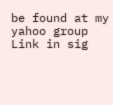be found at my yahoo group
Link in sig